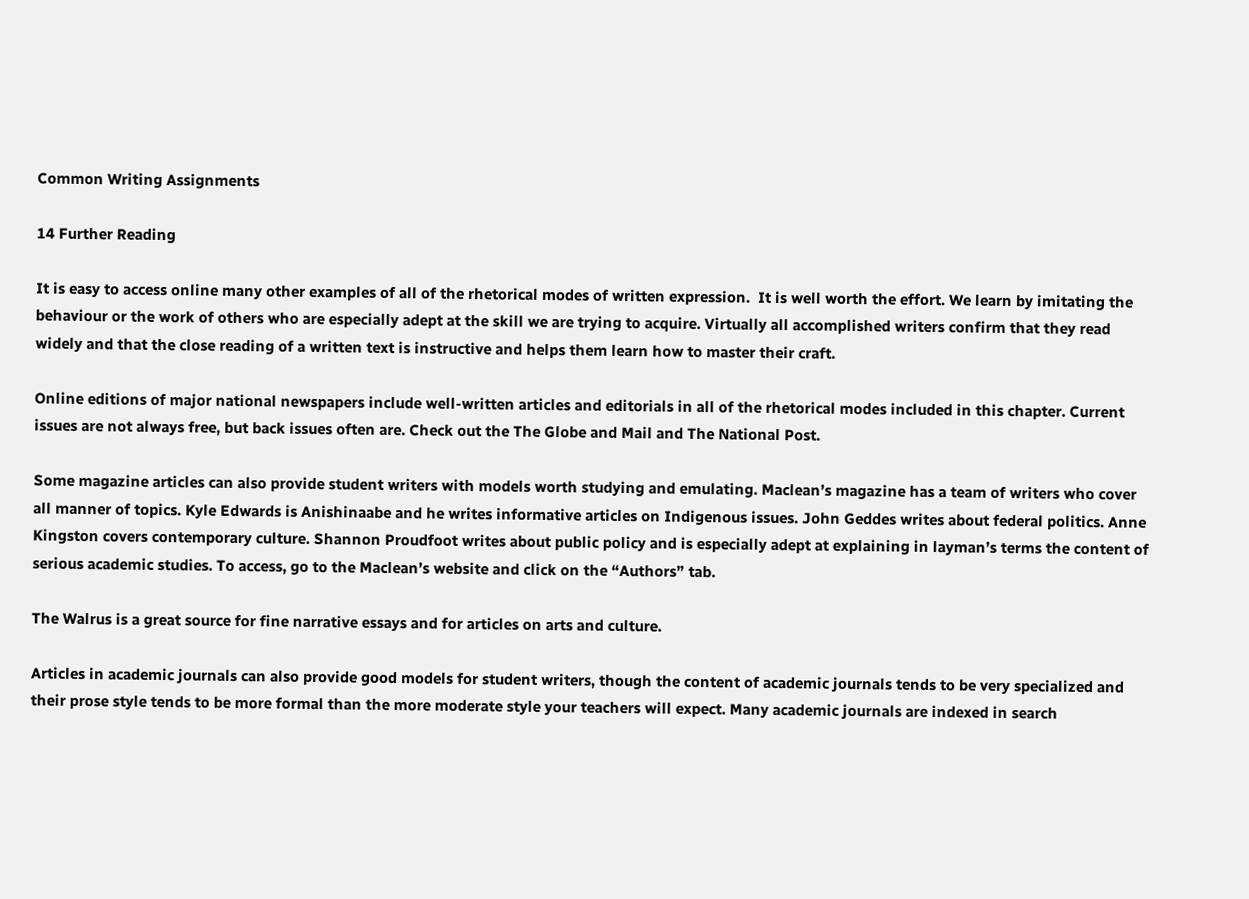Common Writing Assignments

14 Further Reading

It is easy to access online many other examples of all of the rhetorical modes of written expression.  It is well worth the effort. We learn by imitating the behaviour or the work of others who are especially adept at the skill we are trying to acquire. Virtually all accomplished writers confirm that they read widely and that the close reading of a written text is instructive and helps them learn how to master their craft.

Online editions of major national newspapers include well-written articles and editorials in all of the rhetorical modes included in this chapter. Current issues are not always free, but back issues often are. Check out the The Globe and Mail and The National Post.

Some magazine articles can also provide student writers with models worth studying and emulating. Maclean’s magazine has a team of writers who cover all manner of topics. Kyle Edwards is Anishinaabe and he writes informative articles on Indigenous issues. John Geddes writes about federal politics. Anne Kingston covers contemporary culture. Shannon Proudfoot writes about public policy and is especially adept at explaining in layman’s terms the content of serious academic studies. To access, go to the Maclean’s website and click on the “Authors” tab.

The Walrus is a great source for fine narrative essays and for articles on arts and culture.

Articles in academic journals can also provide good models for student writers, though the content of academic journals tends to be very specialized and their prose style tends to be more formal than the more moderate style your teachers will expect. Many academic journals are indexed in search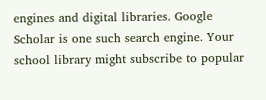engines and digital libraries. Google Scholar is one such search engine. Your school library might subscribe to popular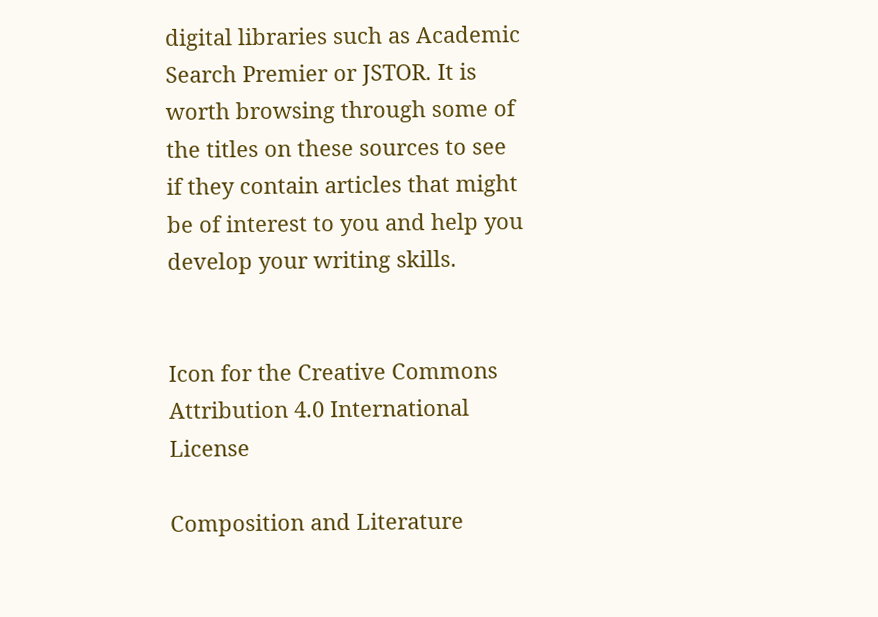digital libraries such as Academic Search Premier or JSTOR. It is worth browsing through some of the titles on these sources to see if they contain articles that might be of interest to you and help you develop your writing skills.


Icon for the Creative Commons Attribution 4.0 International License

Composition and Literature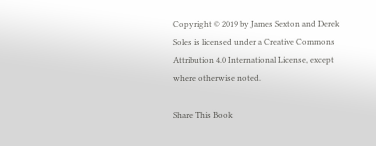Copyright © 2019 by James Sexton and Derek Soles is licensed under a Creative Commons Attribution 4.0 International License, except where otherwise noted.

Share This Book